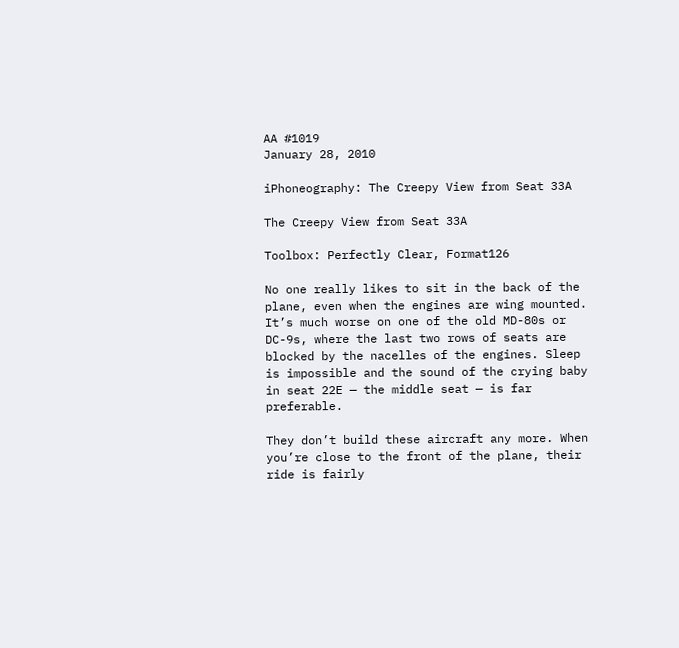AA #1019
January 28, 2010

iPhoneography: The Creepy View from Seat 33A

The Creepy View from Seat 33A

Toolbox: Perfectly Clear, Format126

No one really likes to sit in the back of the plane, even when the engines are wing mounted. It’s much worse on one of the old MD-80s or DC-9s, where the last two rows of seats are blocked by the nacelles of the engines. Sleep is impossible and the sound of the crying baby in seat 22E — the middle seat — is far preferable.

They don’t build these aircraft any more. When you’re close to the front of the plane, their ride is fairly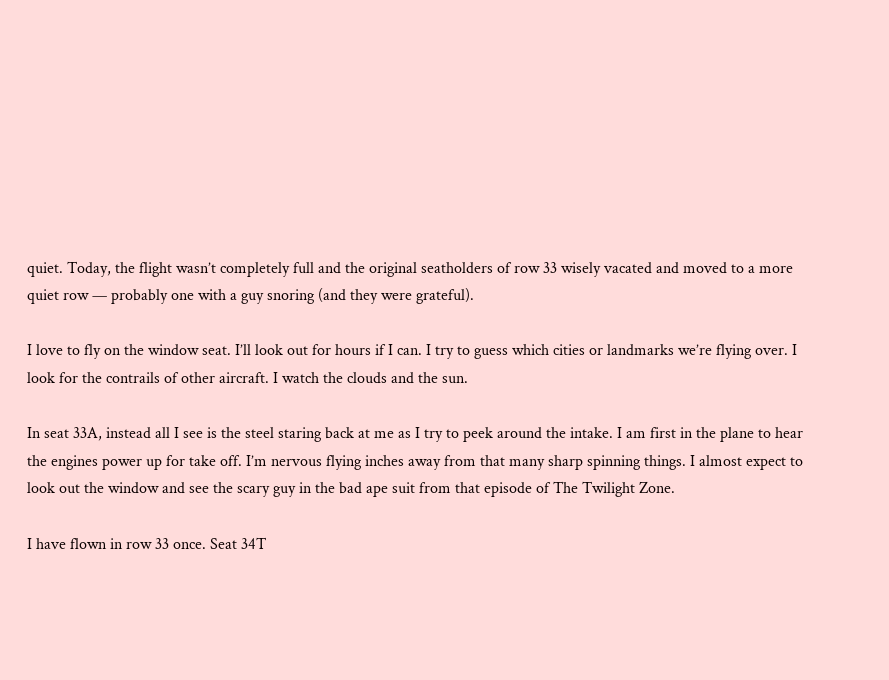quiet. Today, the flight wasn’t completely full and the original seatholders of row 33 wisely vacated and moved to a more quiet row — probably one with a guy snoring (and they were grateful).

I love to fly on the window seat. I’ll look out for hours if I can. I try to guess which cities or landmarks we’re flying over. I look for the contrails of other aircraft. I watch the clouds and the sun.

In seat 33A, instead all I see is the steel staring back at me as I try to peek around the intake. I am first in the plane to hear the engines power up for take off. I’m nervous flying inches away from that many sharp spinning things. I almost expect to look out the window and see the scary guy in the bad ape suit from that episode of The Twilight Zone.

I have flown in row 33 once. Seat 34T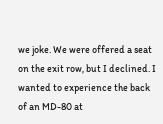we joke. We were offered a seat on the exit row, but I declined. I wanted to experience the back of an MD-80 at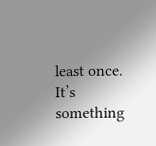least once. It’s something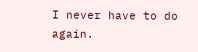I never have to do again.